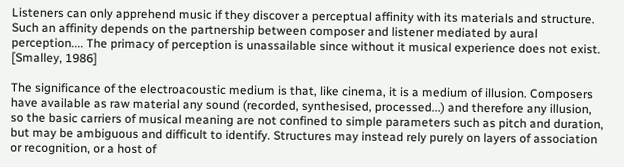Listeners can only apprehend music if they discover a perceptual affinity with its materials and structure. Such an affinity depends on the partnership between composer and listener mediated by aural perception.... The primacy of perception is unassailable since without it musical experience does not exist. [Smalley, 1986]

The significance of the electroacoustic medium is that, like cinema, it is a medium of illusion. Composers have available as raw material any sound (recorded, synthesised, processed...) and therefore any illusion, so the basic carriers of musical meaning are not confined to simple parameters such as pitch and duration, but may be ambiguous and difficult to identify. Structures may instead rely purely on layers of association or recognition, or a host of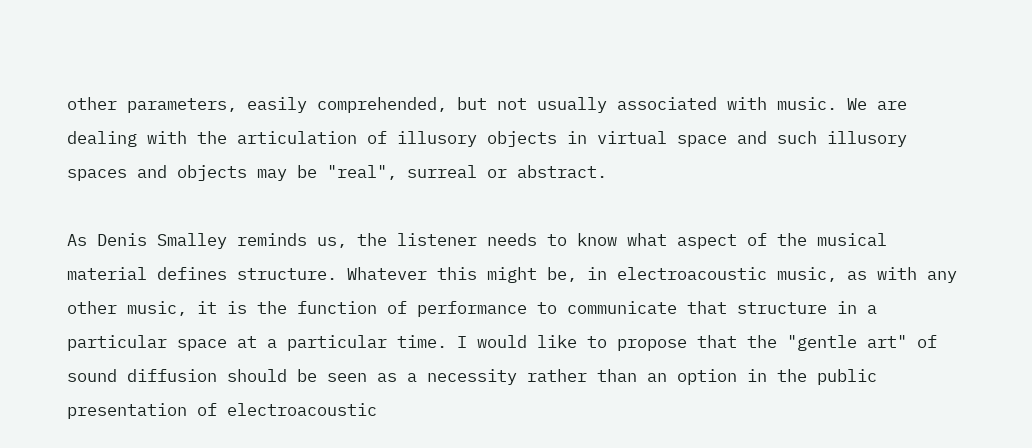other parameters, easily comprehended, but not usually associated with music. We are dealing with the articulation of illusory objects in virtual space and such illusory spaces and objects may be "real", surreal or abstract.

As Denis Smalley reminds us, the listener needs to know what aspect of the musical material defines structure. Whatever this might be, in electroacoustic music, as with any other music, it is the function of performance to communicate that structure in a particular space at a particular time. I would like to propose that the "gentle art" of sound diffusion should be seen as a necessity rather than an option in the public presentation of electroacoustic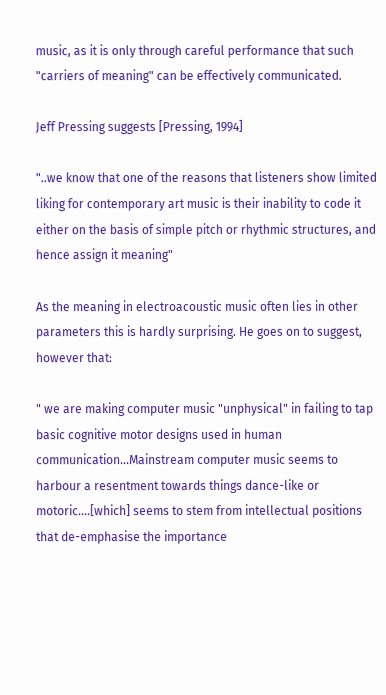music, as it is only through careful performance that such "carriers of meaning" can be effectively communicated.

Jeff Pressing suggests [Pressing, 1994]

"..we know that one of the reasons that listeners show limited liking for contemporary art music is their inability to code it either on the basis of simple pitch or rhythmic structures, and hence assign it meaning"

As the meaning in electroacoustic music often lies in other parameters this is hardly surprising. He goes on to suggest, however that:

" we are making computer music "unphysical" in failing to tap basic cognitive motor designs used in human communication...Mainstream computer music seems to harbour a resentment towards things dance-like or motoric....[which] seems to stem from intellectual positions that de-emphasise the importance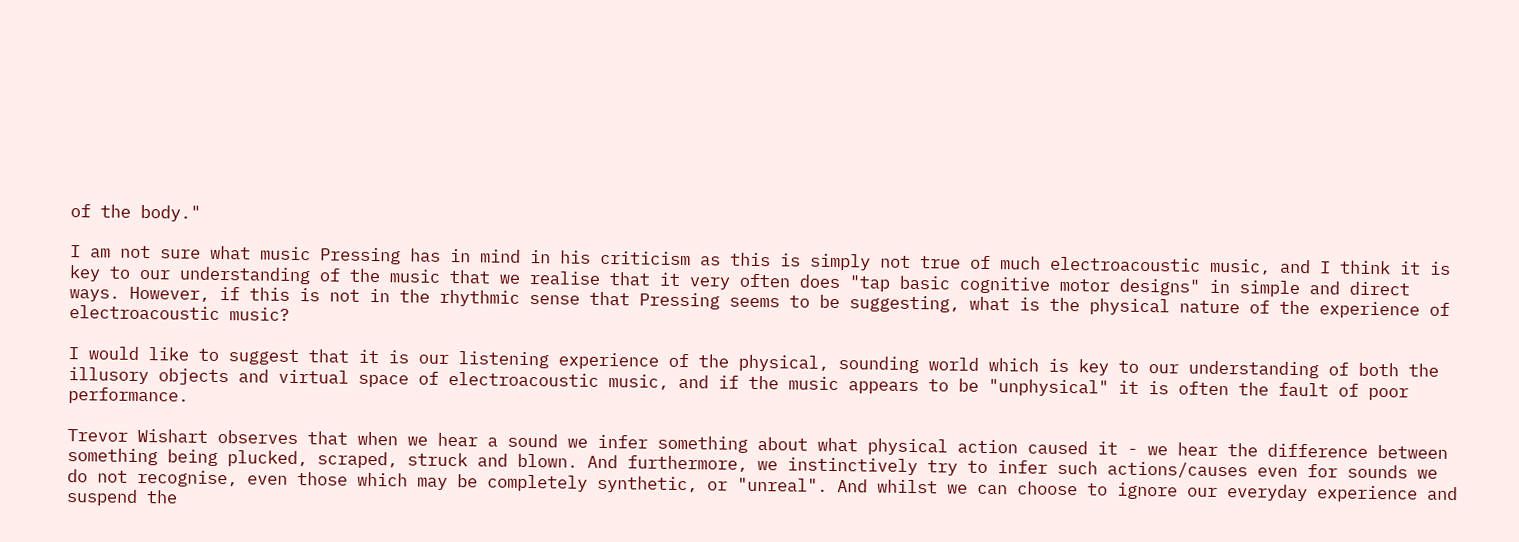of the body."

I am not sure what music Pressing has in mind in his criticism as this is simply not true of much electroacoustic music, and I think it is key to our understanding of the music that we realise that it very often does "tap basic cognitive motor designs" in simple and direct ways. However, if this is not in the rhythmic sense that Pressing seems to be suggesting, what is the physical nature of the experience of electroacoustic music?

I would like to suggest that it is our listening experience of the physical, sounding world which is key to our understanding of both the illusory objects and virtual space of electroacoustic music, and if the music appears to be "unphysical" it is often the fault of poor performance.

Trevor Wishart observes that when we hear a sound we infer something about what physical action caused it - we hear the difference between something being plucked, scraped, struck and blown. And furthermore, we instinctively try to infer such actions/causes even for sounds we do not recognise, even those which may be completely synthetic, or "unreal". And whilst we can choose to ignore our everyday experience and suspend the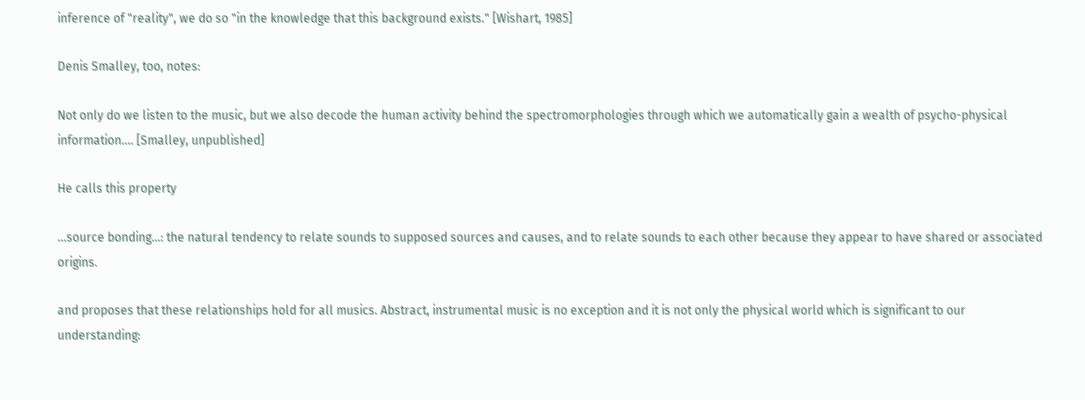inference of "reality", we do so "in the knowledge that this background exists." [Wishart, 1985]

Denis Smalley, too, notes:

Not only do we listen to the music, but we also decode the human activity behind the spectromorphologies through which we automatically gain a wealth of psycho-physical information.... [Smalley, unpublished]

He calls this property

...source bonding...: the natural tendency to relate sounds to supposed sources and causes, and to relate sounds to each other because they appear to have shared or associated origins.

and proposes that these relationships hold for all musics. Abstract, instrumental music is no exception and it is not only the physical world which is significant to our understanding: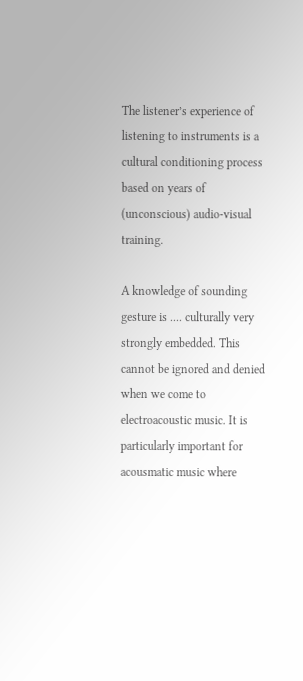The listener’s experience of listening to instruments is a cultural conditioning process based on years of (unconscious) audio-visual training.

A knowledge of sounding gesture is .... culturally very strongly embedded. This cannot be ignored and denied when we come to electroacoustic music. It is particularly important for acousmatic music where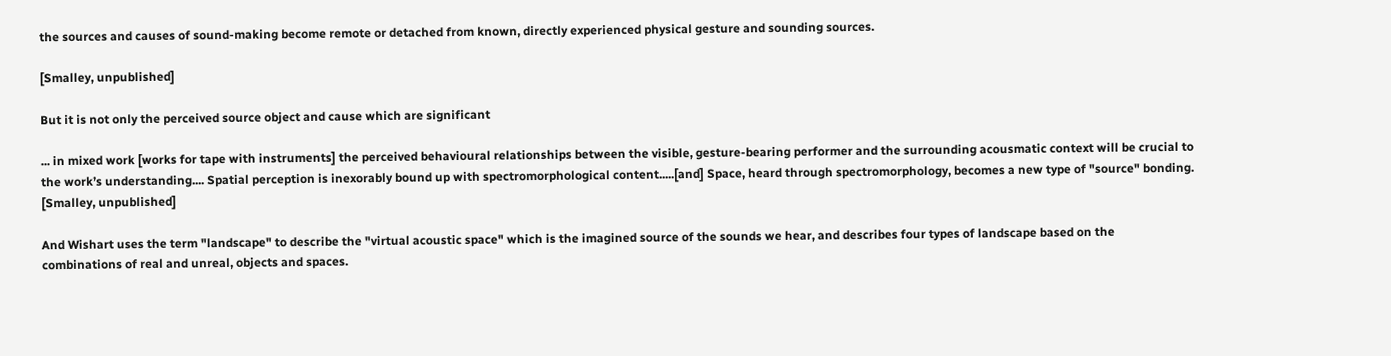the sources and causes of sound-making become remote or detached from known, directly experienced physical gesture and sounding sources.

[Smalley, unpublished]

But it is not only the perceived source object and cause which are significant

... in mixed work [works for tape with instruments] the perceived behavioural relationships between the visible, gesture-bearing performer and the surrounding acousmatic context will be crucial to the work’s understanding.... Spatial perception is inexorably bound up with spectromorphological content.....[and] Space, heard through spectromorphology, becomes a new type of "source" bonding. [Smalley, unpublished]

And Wishart uses the term "landscape" to describe the "virtual acoustic space" which is the imagined source of the sounds we hear, and describes four types of landscape based on the combinations of real and unreal, objects and spaces.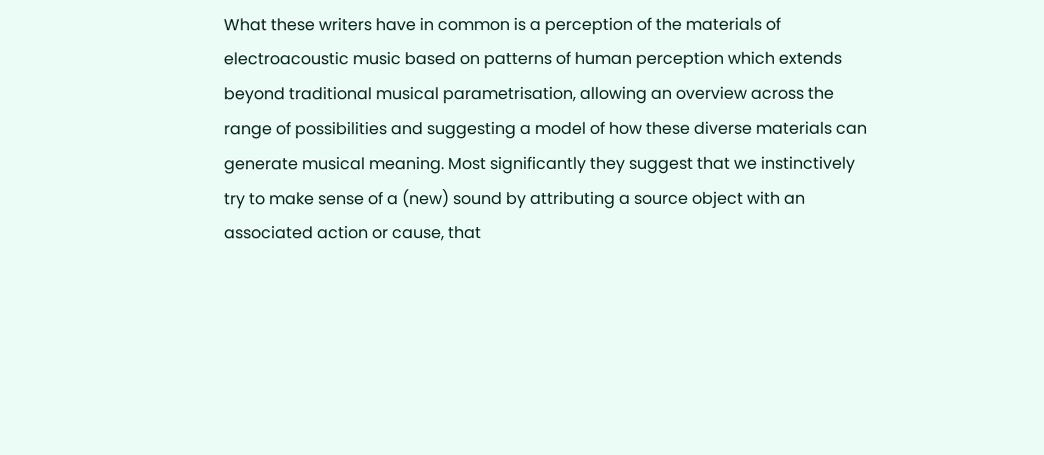What these writers have in common is a perception of the materials of electroacoustic music based on patterns of human perception which extends beyond traditional musical parametrisation, allowing an overview across the range of possibilities and suggesting a model of how these diverse materials can generate musical meaning. Most significantly they suggest that we instinctively try to make sense of a (new) sound by attributing a source object with an associated action or cause, that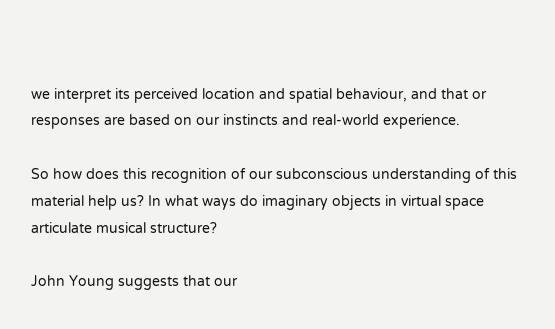we interpret its perceived location and spatial behaviour, and that or responses are based on our instincts and real-world experience.

So how does this recognition of our subconscious understanding of this material help us? In what ways do imaginary objects in virtual space articulate musical structure?

John Young suggests that our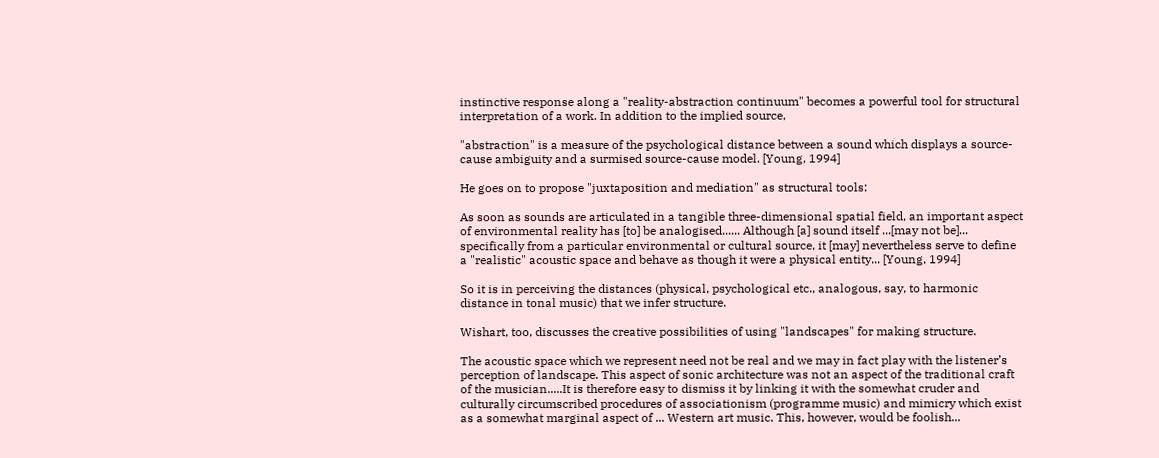instinctive response along a "reality-abstraction continuum" becomes a powerful tool for structural interpretation of a work. In addition to the implied source,

"abstraction" is a measure of the psychological distance between a sound which displays a source-cause ambiguity and a surmised source-cause model. [Young, 1994]

He goes on to propose "juxtaposition and mediation" as structural tools:

As soon as sounds are articulated in a tangible three-dimensional spatial field, an important aspect of environmental reality has [to] be analogised...... Although [a] sound itself ...[may not be]... specifically from a particular environmental or cultural source, it [may] nevertheless serve to define a "realistic" acoustic space and behave as though it were a physical entity... [Young, 1994]

So it is in perceiving the distances (physical, psychological etc., analogous, say, to harmonic distance in tonal music) that we infer structure.

Wishart, too, discusses the creative possibilities of using "landscapes" for making structure.

The acoustic space which we represent need not be real and we may in fact play with the listener’s perception of landscape. This aspect of sonic architecture was not an aspect of the traditional craft of the musician.....It is therefore easy to dismiss it by linking it with the somewhat cruder and culturally circumscribed procedures of associationism (programme music) and mimicry which exist as a somewhat marginal aspect of ... Western art music. This, however, would be foolish...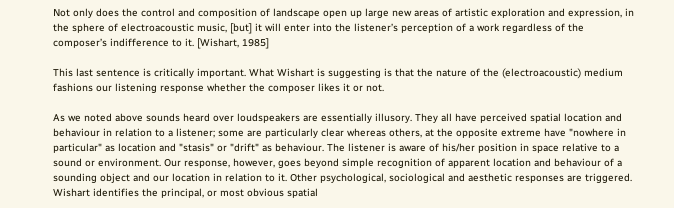Not only does the control and composition of landscape open up large new areas of artistic exploration and expression, in the sphere of electroacoustic music, [but] it will enter into the listener’s perception of a work regardless of the composer’s indifference to it. [Wishart, 1985]

This last sentence is critically important. What Wishart is suggesting is that the nature of the (electroacoustic) medium fashions our listening response whether the composer likes it or not.

As we noted above sounds heard over loudspeakers are essentially illusory. They all have perceived spatial location and behaviour in relation to a listener; some are particularly clear whereas others, at the opposite extreme have "nowhere in particular" as location and "stasis" or "drift" as behaviour. The listener is aware of his/her position in space relative to a sound or environment. Our response, however, goes beyond simple recognition of apparent location and behaviour of a sounding object and our location in relation to it. Other psychological, sociological and aesthetic responses are triggered. Wishart identifies the principal, or most obvious spatial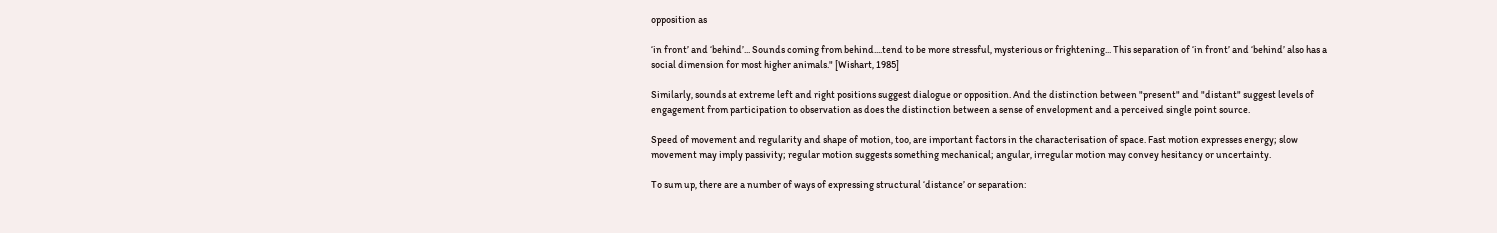opposition as

‘in front’ and ‘behind’... Sounds coming from behind....tend to be more stressful, mysterious or frightening... This separation of ‘in front’ and ‘behind’ also has a social dimension for most higher animals." [Wishart, 1985]

Similarly, sounds at extreme left and right positions suggest dialogue or opposition. And the distinction between "present" and "distant" suggest levels of engagement from participation to observation as does the distinction between a sense of envelopment and a perceived single point source.

Speed of movement and regularity and shape of motion, too, are important factors in the characterisation of space. Fast motion expresses energy; slow movement may imply passivity; regular motion suggests something mechanical; angular, irregular motion may convey hesitancy or uncertainty.

To sum up, there are a number of ways of expressing structural ‘distance’ or separation: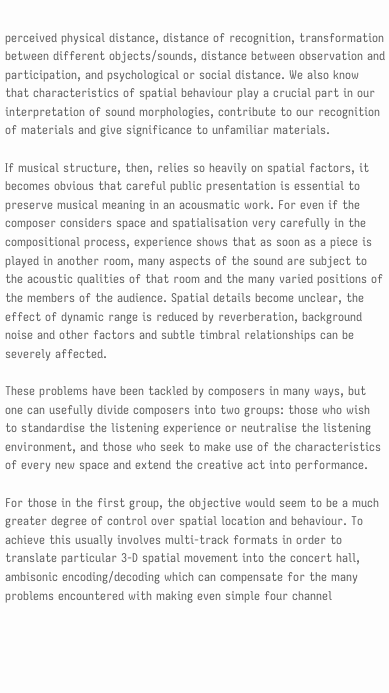perceived physical distance, distance of recognition, transformation between different objects/sounds, distance between observation and participation, and psychological or social distance. We also know that characteristics of spatial behaviour play a crucial part in our interpretation of sound morphologies, contribute to our recognition of materials and give significance to unfamiliar materials.

If musical structure, then, relies so heavily on spatial factors, it becomes obvious that careful public presentation is essential to preserve musical meaning in an acousmatic work. For even if the composer considers space and spatialisation very carefully in the compositional process, experience shows that as soon as a piece is played in another room, many aspects of the sound are subject to the acoustic qualities of that room and the many varied positions of the members of the audience. Spatial details become unclear, the effect of dynamic range is reduced by reverberation, background noise and other factors and subtle timbral relationships can be severely affected.

These problems have been tackled by composers in many ways, but one can usefully divide composers into two groups: those who wish to standardise the listening experience or neutralise the listening environment, and those who seek to make use of the characteristics of every new space and extend the creative act into performance.

For those in the first group, the objective would seem to be a much greater degree of control over spatial location and behaviour. To achieve this usually involves multi-track formats in order to translate particular 3-D spatial movement into the concert hall, ambisonic encoding/decoding which can compensate for the many problems encountered with making even simple four channel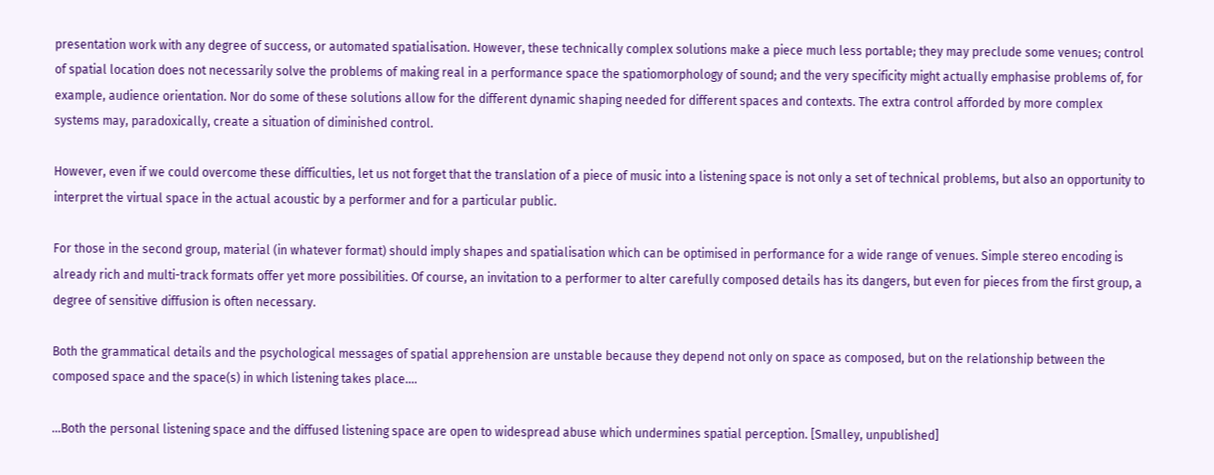presentation work with any degree of success, or automated spatialisation. However, these technically complex solutions make a piece much less portable; they may preclude some venues; control of spatial location does not necessarily solve the problems of making real in a performance space the spatiomorphology of sound; and the very specificity might actually emphasise problems of, for example, audience orientation. Nor do some of these solutions allow for the different dynamic shaping needed for different spaces and contexts. The extra control afforded by more complex systems may, paradoxically, create a situation of diminished control.

However, even if we could overcome these difficulties, let us not forget that the translation of a piece of music into a listening space is not only a set of technical problems, but also an opportunity to interpret the virtual space in the actual acoustic by a performer and for a particular public.

For those in the second group, material (in whatever format) should imply shapes and spatialisation which can be optimised in performance for a wide range of venues. Simple stereo encoding is already rich and multi-track formats offer yet more possibilities. Of course, an invitation to a performer to alter carefully composed details has its dangers, but even for pieces from the first group, a degree of sensitive diffusion is often necessary.

Both the grammatical details and the psychological messages of spatial apprehension are unstable because they depend not only on space as composed, but on the relationship between the composed space and the space(s) in which listening takes place....

...Both the personal listening space and the diffused listening space are open to widespread abuse which undermines spatial perception. [Smalley, unpublished]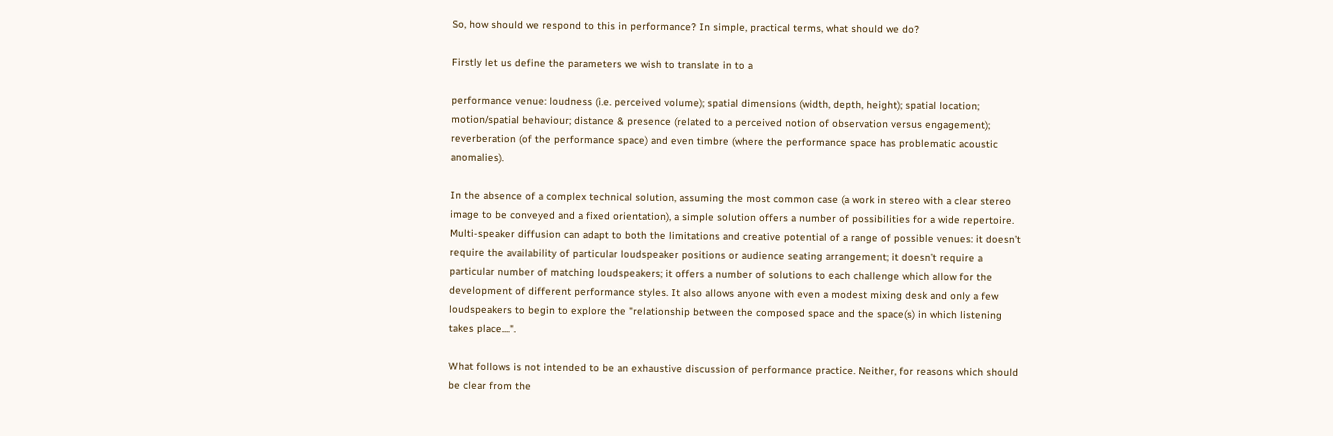So, how should we respond to this in performance? In simple, practical terms, what should we do?

Firstly let us define the parameters we wish to translate in to a

performance venue: loudness (i.e. perceived volume); spatial dimensions (width, depth, height); spatial location; motion/spatial behaviour; distance & presence (related to a perceived notion of observation versus engagement); reverberation (of the performance space) and even timbre (where the performance space has problematic acoustic anomalies).

In the absence of a complex technical solution, assuming the most common case (a work in stereo with a clear stereo image to be conveyed and a fixed orientation), a simple solution offers a number of possibilities for a wide repertoire. Multi-speaker diffusion can adapt to both the limitations and creative potential of a range of possible venues: it doesn’t require the availability of particular loudspeaker positions or audience seating arrangement; it doesn’t require a particular number of matching loudspeakers; it offers a number of solutions to each challenge which allow for the development of different performance styles. It also allows anyone with even a modest mixing desk and only a few loudspeakers to begin to explore the "relationship between the composed space and the space(s) in which listening takes place....".

What follows is not intended to be an exhaustive discussion of performance practice. Neither, for reasons which should be clear from the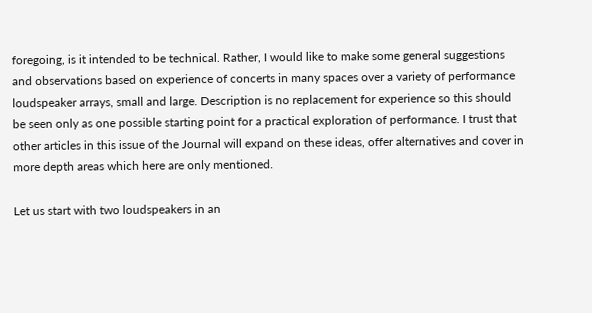foregoing, is it intended to be technical. Rather, I would like to make some general suggestions and observations based on experience of concerts in many spaces over a variety of performance loudspeaker arrays, small and large. Description is no replacement for experience so this should be seen only as one possible starting point for a practical exploration of performance. I trust that other articles in this issue of the Journal will expand on these ideas, offer alternatives and cover in more depth areas which here are only mentioned.

Let us start with two loudspeakers in an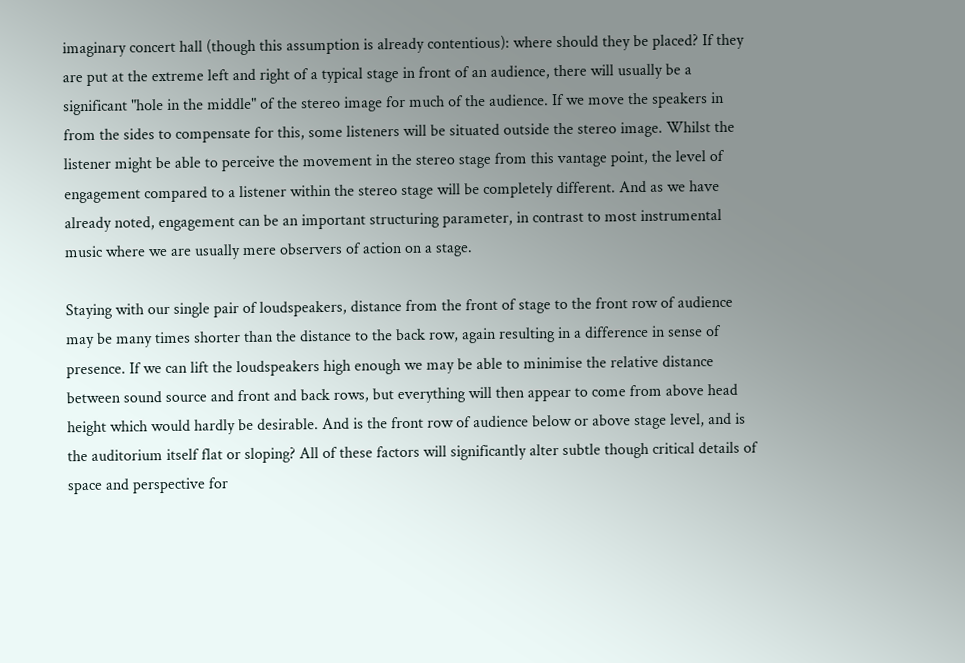imaginary concert hall (though this assumption is already contentious): where should they be placed? If they are put at the extreme left and right of a typical stage in front of an audience, there will usually be a significant "hole in the middle" of the stereo image for much of the audience. If we move the speakers in from the sides to compensate for this, some listeners will be situated outside the stereo image. Whilst the listener might be able to perceive the movement in the stereo stage from this vantage point, the level of engagement compared to a listener within the stereo stage will be completely different. And as we have already noted, engagement can be an important structuring parameter, in contrast to most instrumental music where we are usually mere observers of action on a stage.

Staying with our single pair of loudspeakers, distance from the front of stage to the front row of audience may be many times shorter than the distance to the back row, again resulting in a difference in sense of presence. If we can lift the loudspeakers high enough we may be able to minimise the relative distance between sound source and front and back rows, but everything will then appear to come from above head height which would hardly be desirable. And is the front row of audience below or above stage level, and is the auditorium itself flat or sloping? All of these factors will significantly alter subtle though critical details of space and perspective for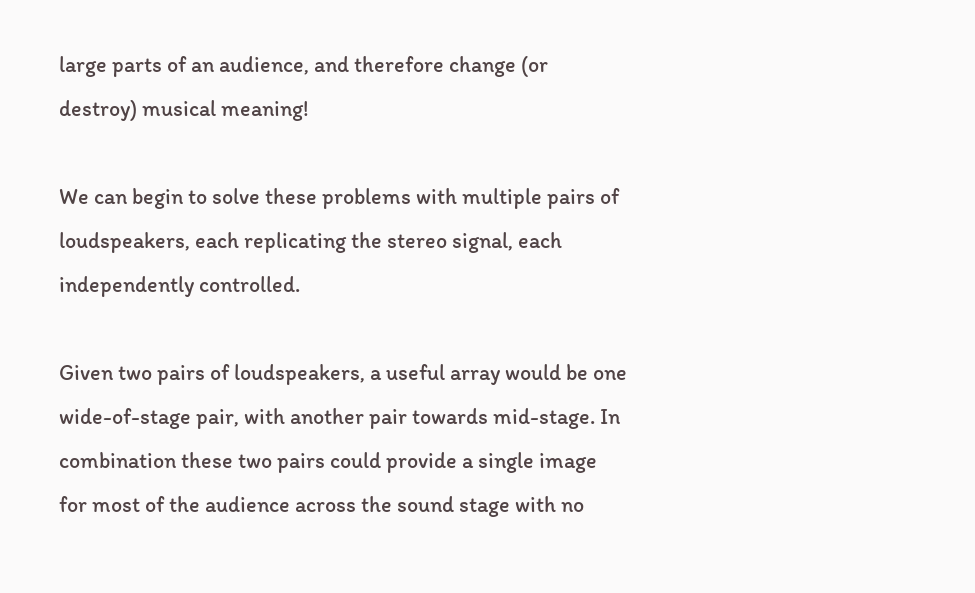large parts of an audience, and therefore change (or destroy) musical meaning!

We can begin to solve these problems with multiple pairs of loudspeakers, each replicating the stereo signal, each independently controlled.

Given two pairs of loudspeakers, a useful array would be one wide-of-stage pair, with another pair towards mid-stage. In combination these two pairs could provide a single image for most of the audience across the sound stage with no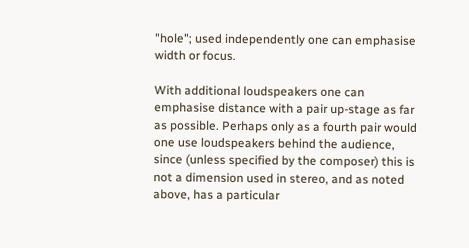"hole"; used independently one can emphasise width or focus.

With additional loudspeakers one can emphasise distance with a pair up-stage as far as possible. Perhaps only as a fourth pair would one use loudspeakers behind the audience, since (unless specified by the composer) this is not a dimension used in stereo, and as noted above, has a particular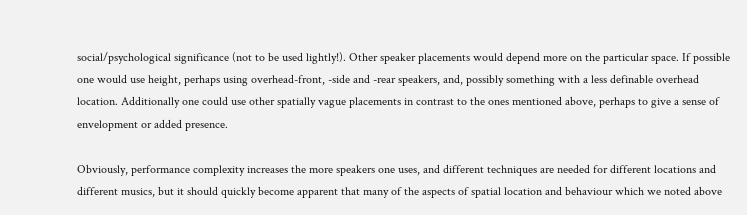social/psychological significance (not to be used lightly!). Other speaker placements would depend more on the particular space. If possible one would use height, perhaps using overhead-front, -side and -rear speakers, and, possibly something with a less definable overhead location. Additionally one could use other spatially vague placements in contrast to the ones mentioned above, perhaps to give a sense of envelopment or added presence.

Obviously, performance complexity increases the more speakers one uses, and different techniques are needed for different locations and different musics, but it should quickly become apparent that many of the aspects of spatial location and behaviour which we noted above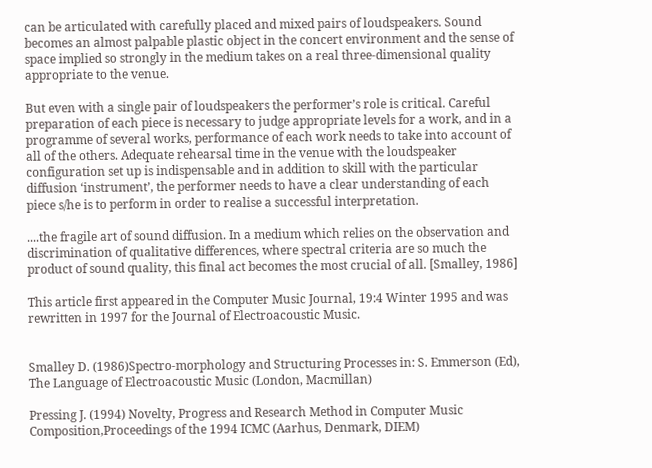can be articulated with carefully placed and mixed pairs of loudspeakers. Sound becomes an almost palpable plastic object in the concert environment and the sense of space implied so strongly in the medium takes on a real three-dimensional quality appropriate to the venue.

But even with a single pair of loudspeakers the performer’s role is critical. Careful preparation of each piece is necessary to judge appropriate levels for a work, and in a programme of several works, performance of each work needs to take into account of all of the others. Adequate rehearsal time in the venue with the loudspeaker configuration set up is indispensable and in addition to skill with the particular diffusion ‘instrument’, the performer needs to have a clear understanding of each piece s/he is to perform in order to realise a successful interpretation.

....the fragile art of sound diffusion. In a medium which relies on the observation and discrimination of qualitative differences, where spectral criteria are so much the product of sound quality, this final act becomes the most crucial of all. [Smalley, 1986]

This article first appeared in the Computer Music Journal, 19:4 Winter 1995 and was rewritten in 1997 for the Journal of Electroacoustic Music.


Smalley D. (1986)Spectro-morphology and Structuring Processes in: S. Emmerson (Ed), The Language of Electroacoustic Music (London, Macmillan)

Pressing J. (1994) Novelty, Progress and Research Method in Computer Music Composition,Proceedings of the 1994 ICMC (Aarhus, Denmark, DIEM)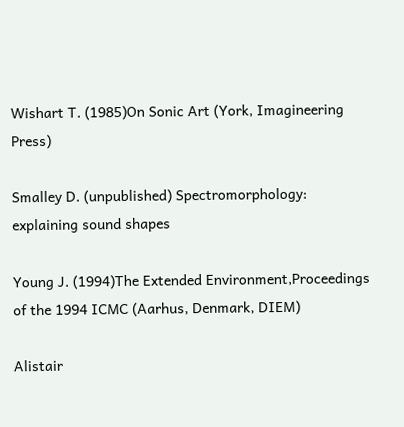Wishart T. (1985)On Sonic Art (York, Imagineering Press)

Smalley D. (unpublished) Spectromorphology: explaining sound shapes

Young J. (1994)The Extended Environment,Proceedings of the 1994 ICMC (Aarhus, Denmark, DIEM)

Alistair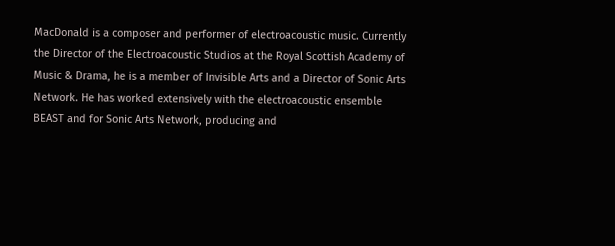MacDonald is a composer and performer of electroacoustic music. Currently the Director of the Electroacoustic Studios at the Royal Scottish Academy of Music & Drama, he is a member of Invisible Arts and a Director of Sonic Arts Network. He has worked extensively with the electroacoustic ensemble BEAST and for Sonic Arts Network, producing and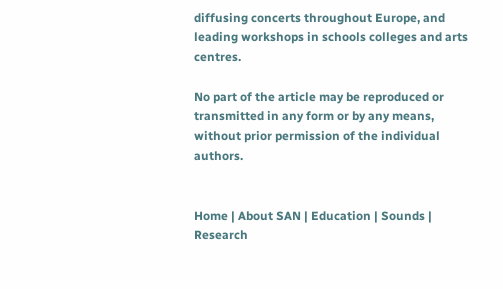diffusing concerts throughout Europe, and leading workshops in schools colleges and arts centres.

No part of the article may be reproduced or transmitted in any form or by any means, without prior permission of the individual authors.


Home | About SAN | Education | Sounds | Research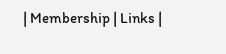| Membership | Links |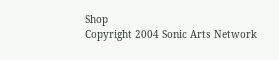Shop
Copyright 2004 Sonic Arts Network